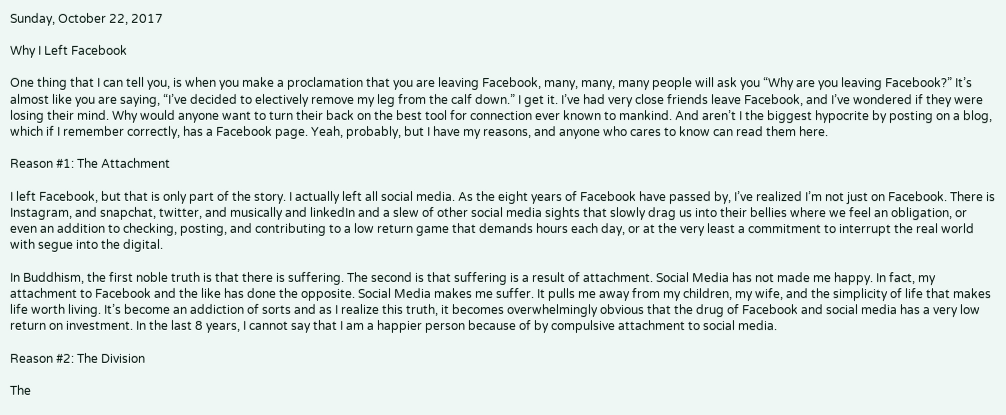Sunday, October 22, 2017

Why I Left Facebook

One thing that I can tell you, is when you make a proclamation that you are leaving Facebook, many, many, many people will ask you “Why are you leaving Facebook?” It’s almost like you are saying, “I’ve decided to electively remove my leg from the calf down.” I get it. I’ve had very close friends leave Facebook, and I’ve wondered if they were losing their mind. Why would anyone want to turn their back on the best tool for connection ever known to mankind. And aren’t I the biggest hypocrite by posting on a blog, which if I remember correctly, has a Facebook page. Yeah, probably, but I have my reasons, and anyone who cares to know can read them here.

Reason #1: The Attachment

I left Facebook, but that is only part of the story. I actually left all social media. As the eight years of Facebook have passed by, I’ve realized I’m not just on Facebook. There is Instagram, and snapchat, twitter, and musically and linkedIn and a slew of other social media sights that slowly drag us into their bellies where we feel an obligation, or even an addition to checking, posting, and contributing to a low return game that demands hours each day, or at the very least a commitment to interrupt the real world with segue into the digital.

In Buddhism, the first noble truth is that there is suffering. The second is that suffering is a result of attachment. Social Media has not made me happy. In fact, my attachment to Facebook and the like has done the opposite. Social Media makes me suffer. It pulls me away from my children, my wife, and the simplicity of life that makes life worth living. It’s become an addiction of sorts and as I realize this truth, it becomes overwhelmingly obvious that the drug of Facebook and social media has a very low return on investment. In the last 8 years, I cannot say that I am a happier person because of by compulsive attachment to social media.

Reason #2: The Division

The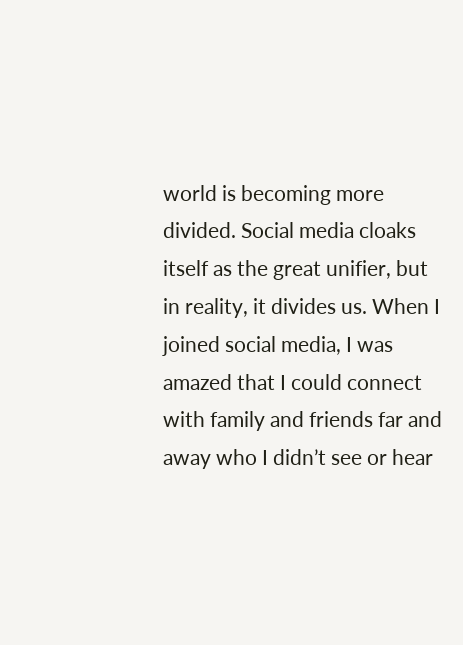world is becoming more divided. Social media cloaks itself as the great unifier, but in reality, it divides us. When I joined social media, I was amazed that I could connect with family and friends far and away who I didn’t see or hear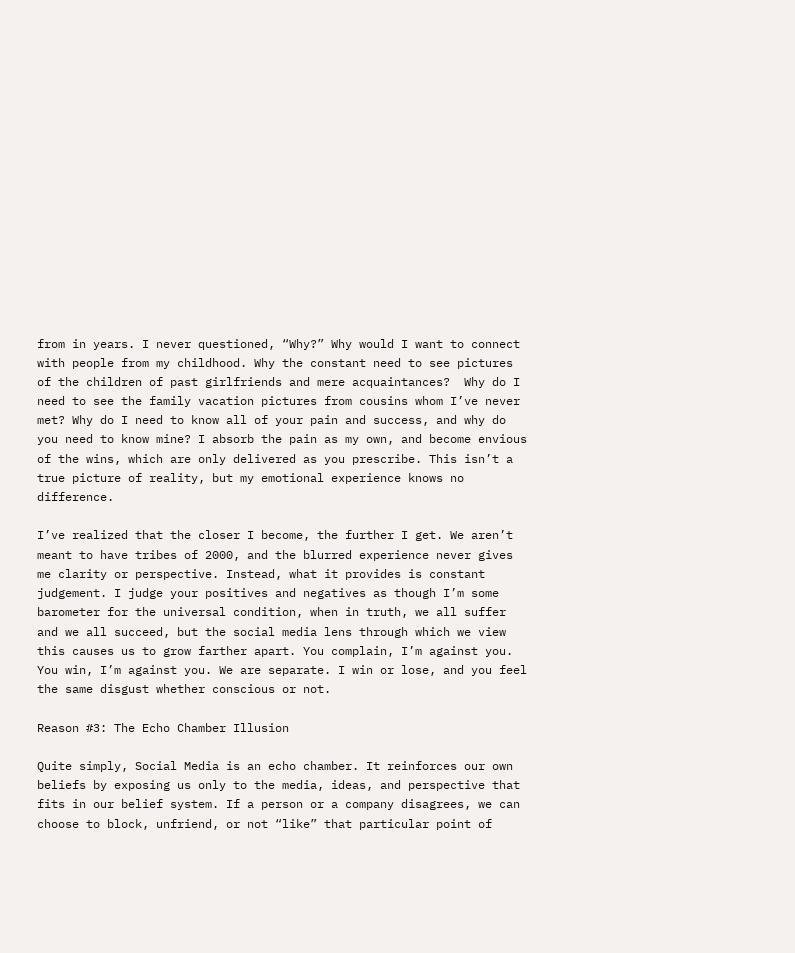from in years. I never questioned, “Why?” Why would I want to connect with people from my childhood. Why the constant need to see pictures of the children of past girlfriends and mere acquaintances?  Why do I need to see the family vacation pictures from cousins whom I’ve never met? Why do I need to know all of your pain and success, and why do you need to know mine? I absorb the pain as my own, and become envious of the wins, which are only delivered as you prescribe. This isn’t a true picture of reality, but my emotional experience knows no difference.

I’ve realized that the closer I become, the further I get. We aren’t meant to have tribes of 2000, and the blurred experience never gives me clarity or perspective. Instead, what it provides is constant judgement. I judge your positives and negatives as though I’m some barometer for the universal condition, when in truth, we all suffer and we all succeed, but the social media lens through which we view this causes us to grow farther apart. You complain, I’m against you. You win, I’m against you. We are separate. I win or lose, and you feel the same disgust whether conscious or not.

Reason #3: The Echo Chamber Illusion

Quite simply, Social Media is an echo chamber. It reinforces our own beliefs by exposing us only to the media, ideas, and perspective that fits in our belief system. If a person or a company disagrees, we can choose to block, unfriend, or not “like” that particular point of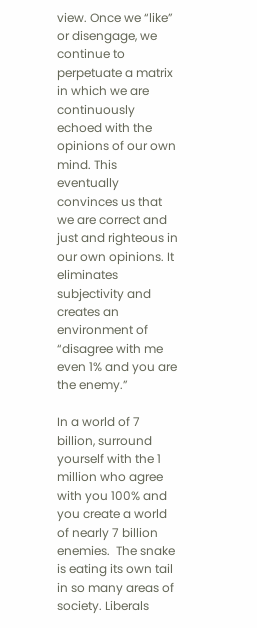view. Once we “like” or disengage, we continue to perpetuate a matrix in which we are continuously echoed with the opinions of our own mind. This eventually convinces us that we are correct and just and righteous in our own opinions. It eliminates subjectivity and creates an environment of “disagree with me even 1% and you are the enemy.”

In a world of 7 billion, surround yourself with the 1 million who agree with you 100% and you create a world of nearly 7 billion enemies.  The snake is eating its own tail in so many areas of society. Liberals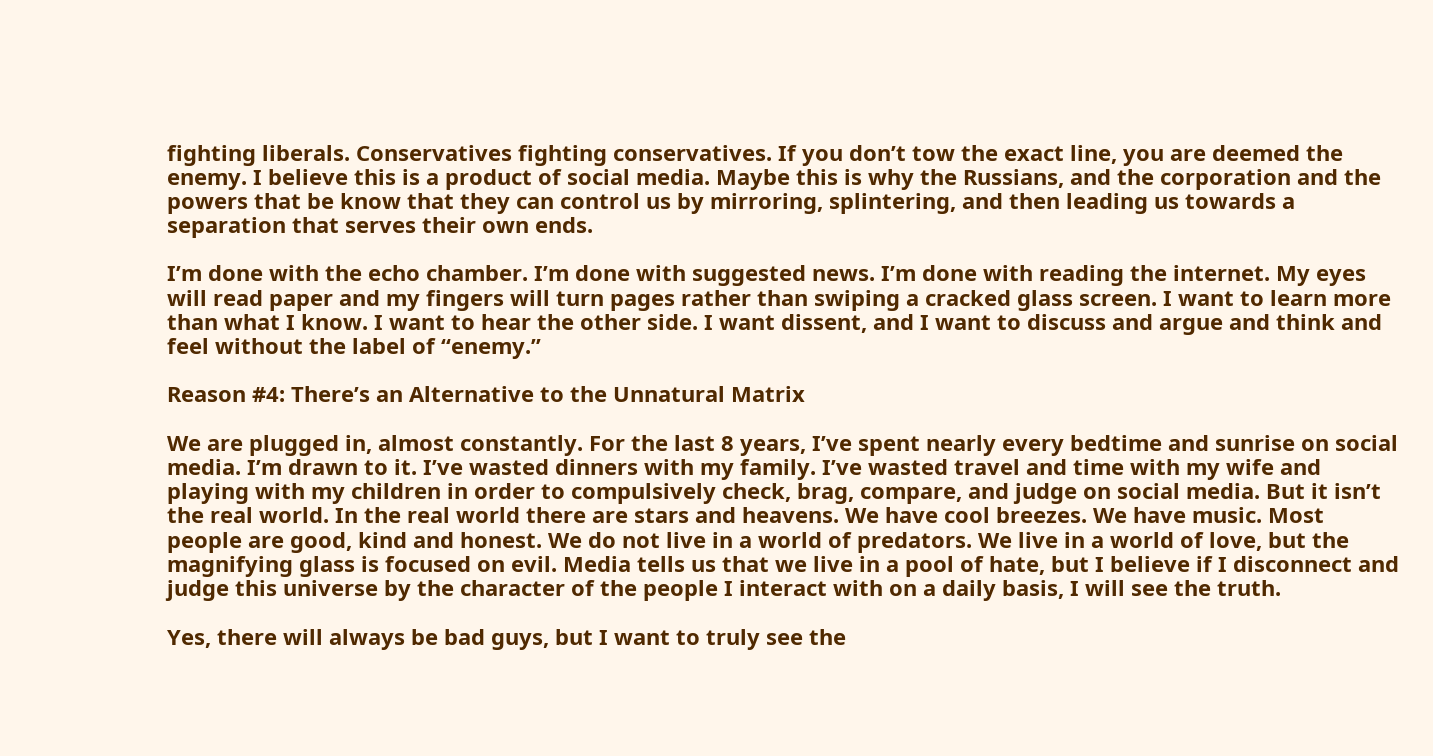fighting liberals. Conservatives fighting conservatives. If you don’t tow the exact line, you are deemed the enemy. I believe this is a product of social media. Maybe this is why the Russians, and the corporation and the powers that be know that they can control us by mirroring, splintering, and then leading us towards a separation that serves their own ends.

I’m done with the echo chamber. I’m done with suggested news. I’m done with reading the internet. My eyes will read paper and my fingers will turn pages rather than swiping a cracked glass screen. I want to learn more than what I know. I want to hear the other side. I want dissent, and I want to discuss and argue and think and feel without the label of “enemy.”

Reason #4: There’s an Alternative to the Unnatural Matrix

We are plugged in, almost constantly. For the last 8 years, I’ve spent nearly every bedtime and sunrise on social media. I’m drawn to it. I’ve wasted dinners with my family. I’ve wasted travel and time with my wife and playing with my children in order to compulsively check, brag, compare, and judge on social media. But it isn’t the real world. In the real world there are stars and heavens. We have cool breezes. We have music. Most people are good, kind and honest. We do not live in a world of predators. We live in a world of love, but the magnifying glass is focused on evil. Media tells us that we live in a pool of hate, but I believe if I disconnect and judge this universe by the character of the people I interact with on a daily basis, I will see the truth.

Yes, there will always be bad guys, but I want to truly see the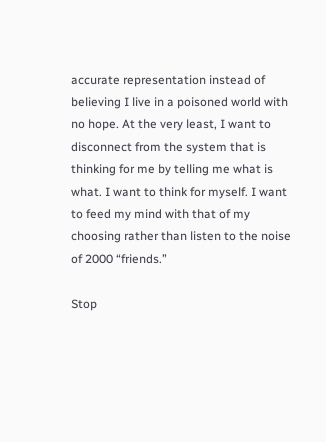accurate representation instead of believing I live in a poisoned world with no hope. At the very least, I want to disconnect from the system that is thinking for me by telling me what is what. I want to think for myself. I want to feed my mind with that of my choosing rather than listen to the noise of 2000 “friends.”

Stop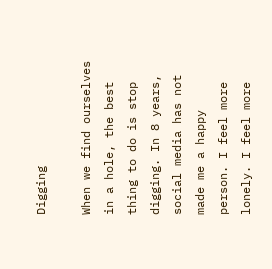Digging

When we find ourselves in a hole, the best thing to do is stop digging. In 8 years, social media has not made me a happy person. I feel more lonely. I feel more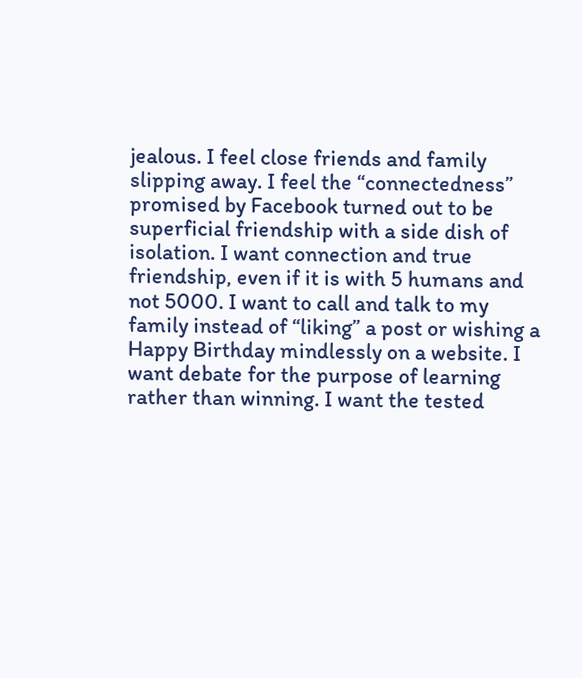jealous. I feel close friends and family slipping away. I feel the “connectedness” promised by Facebook turned out to be superficial friendship with a side dish of isolation. I want connection and true friendship, even if it is with 5 humans and not 5000. I want to call and talk to my family instead of “liking” a post or wishing a Happy Birthday mindlessly on a website. I want debate for the purpose of learning rather than winning. I want the tested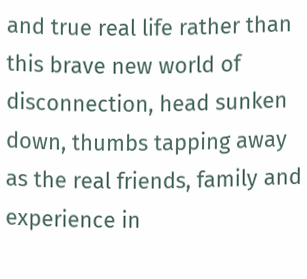and true real life rather than this brave new world of disconnection, head sunken down, thumbs tapping away as the real friends, family and experience in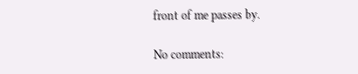front of me passes by.

No comments: